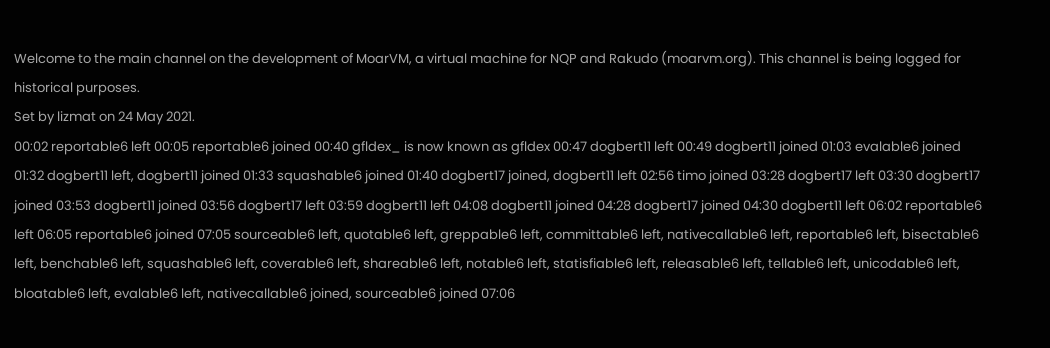Welcome to the main channel on the development of MoarVM, a virtual machine for NQP and Rakudo (moarvm.org). This channel is being logged for historical purposes.
Set by lizmat on 24 May 2021.
00:02 reportable6 left 00:05 reportable6 joined 00:40 gfldex_ is now known as gfldex 00:47 dogbert11 left 00:49 dogbert11 joined 01:03 evalable6 joined 01:32 dogbert11 left, dogbert11 joined 01:33 squashable6 joined 01:40 dogbert17 joined, dogbert11 left 02:56 timo joined 03:28 dogbert17 left 03:30 dogbert17 joined 03:53 dogbert11 joined 03:56 dogbert17 left 03:59 dogbert11 left 04:08 dogbert11 joined 04:28 dogbert17 joined 04:30 dogbert11 left 06:02 reportable6 left 06:05 reportable6 joined 07:05 sourceable6 left, quotable6 left, greppable6 left, committable6 left, nativecallable6 left, reportable6 left, bisectable6 left, benchable6 left, squashable6 left, coverable6 left, shareable6 left, notable6 left, statisfiable6 left, releasable6 left, tellable6 left, unicodable6 left, bloatable6 left, evalable6 left, nativecallable6 joined, sourceable6 joined 07:06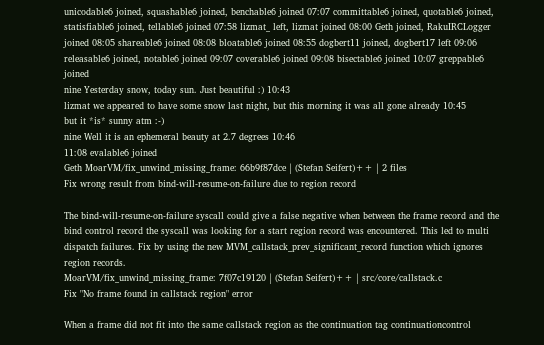unicodable6 joined, squashable6 joined, benchable6 joined 07:07 committable6 joined, quotable6 joined, statisfiable6 joined, tellable6 joined 07:58 lizmat_ left, lizmat joined 08:00 Geth joined, RakuIRCLogger joined 08:05 shareable6 joined 08:08 bloatable6 joined 08:55 dogbert11 joined, dogbert17 left 09:06 releasable6 joined, notable6 joined 09:07 coverable6 joined 09:08 bisectable6 joined 10:07 greppable6 joined
nine Yesterday snow, today sun. Just beautiful :) 10:43
lizmat we appeared to have some snow last night, but this morning it was all gone already 10:45
but it *is* sunny atm :-)
nine Well it is an ephemeral beauty at 2.7 degrees 10:46
11:08 evalable6 joined
Geth MoarVM/fix_unwind_missing_frame: 66b9f87dce | (Stefan Seifert)++ | 2 files
Fix wrong result from bind-will-resume-on-failure due to region record

The bind-will-resume-on-failure syscall could give a false negative when between the frame record and the bind control record the syscall was looking for a start region record was encountered. This led to multi dispatch failures. Fix by using the new MVM_callstack_prev_significant_record function which ignores region records.
MoarVM/fix_unwind_missing_frame: 7f07c19120 | (Stefan Seifert)++ | src/core/callstack.c
Fix "No frame found in callstack region" error

When a frame did not fit into the same callstack region as the continuation tag continuationcontrol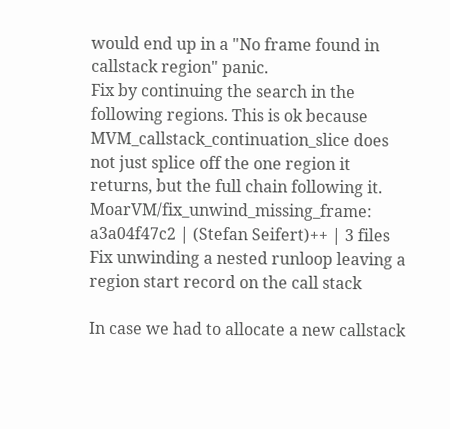would end up in a "No frame found in callstack region" panic.
Fix by continuing the search in the following regions. This is ok because MVM_callstack_continuation_slice does not just splice off the one region it returns, but the full chain following it.
MoarVM/fix_unwind_missing_frame: a3a04f47c2 | (Stefan Seifert)++ | 3 files
Fix unwinding a nested runloop leaving a region start record on the call stack

In case we had to allocate a new callstack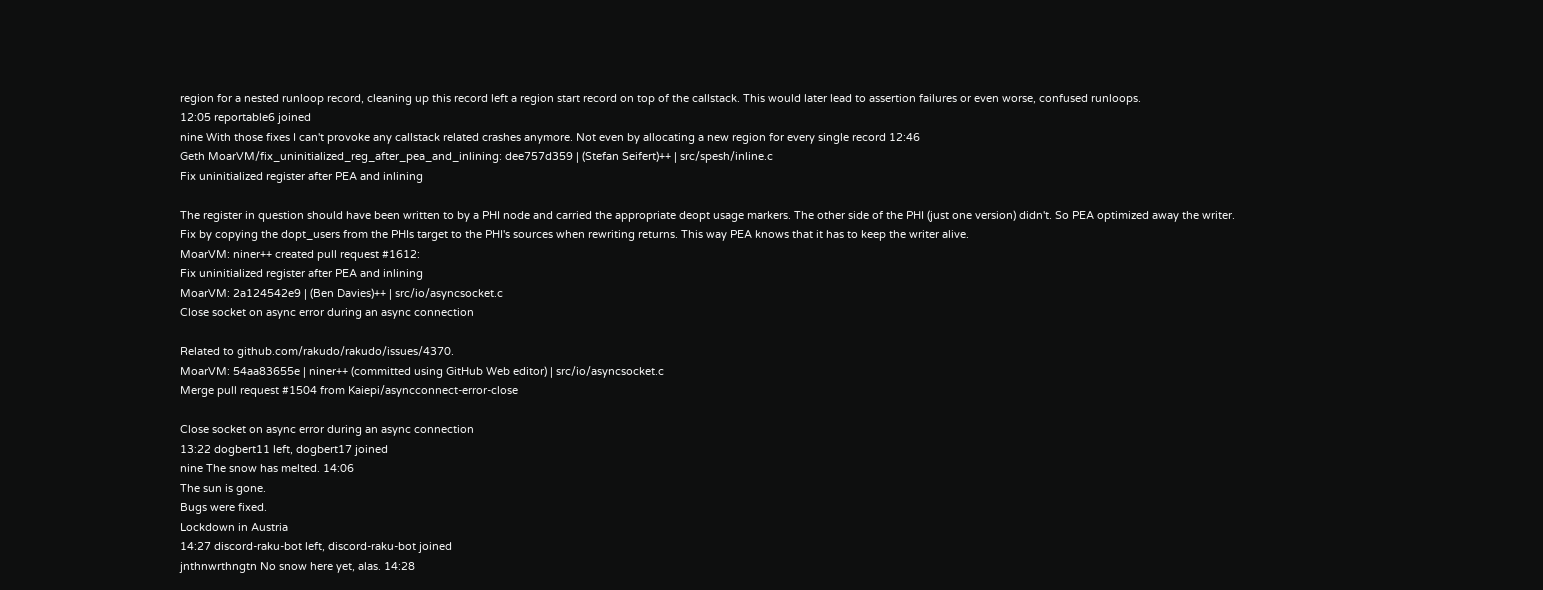region for a nested runloop record, cleaning up this record left a region start record on top of the callstack. This would later lead to assertion failures or even worse, confused runloops.
12:05 reportable6 joined
nine With those fixes I can't provoke any callstack related crashes anymore. Not even by allocating a new region for every single record 12:46
Geth MoarVM/fix_uninitialized_reg_after_pea_and_inlining: dee757d359 | (Stefan Seifert)++ | src/spesh/inline.c
Fix uninitialized register after PEA and inlining

The register in question should have been written to by a PHI node and carried the appropriate deopt usage markers. The other side of the PHI (just one version) didn't. So PEA optimized away the writer.
Fix by copying the dopt_users from the PHIs target to the PHI's sources when rewriting returns. This way PEA knows that it has to keep the writer alive.
MoarVM: niner++ created pull request #1612:
Fix uninitialized register after PEA and inlining
MoarVM: 2a124542e9 | (Ben Davies)++ | src/io/asyncsocket.c
Close socket on async error during an async connection

Related to github.com/rakudo/rakudo/issues/4370.
MoarVM: 54aa83655e | niner++ (committed using GitHub Web editor) | src/io/asyncsocket.c
Merge pull request #1504 from Kaiepi/asyncconnect-error-close

Close socket on async error during an async connection
13:22 dogbert11 left, dogbert17 joined
nine The snow has melted. 14:06
The sun is gone.
Bugs were fixed.
Lockdown in Austria
14:27 discord-raku-bot left, discord-raku-bot joined
jnthnwrthngtn No snow here yet, alas. 14:28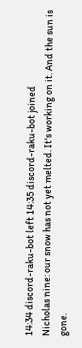14:34 discord-raku-bot left 14:35 discord-raku-bot joined
Nicholas nine: our snow has not yet melted. It's working on it. And the sun is gone.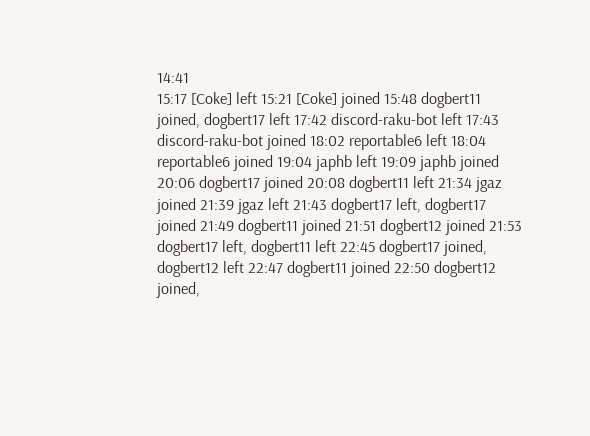14:41
15:17 [Coke] left 15:21 [Coke] joined 15:48 dogbert11 joined, dogbert17 left 17:42 discord-raku-bot left 17:43 discord-raku-bot joined 18:02 reportable6 left 18:04 reportable6 joined 19:04 japhb left 19:09 japhb joined 20:06 dogbert17 joined 20:08 dogbert11 left 21:34 jgaz joined 21:39 jgaz left 21:43 dogbert17 left, dogbert17 joined 21:49 dogbert11 joined 21:51 dogbert12 joined 21:53 dogbert17 left, dogbert11 left 22:45 dogbert17 joined, dogbert12 left 22:47 dogbert11 joined 22:50 dogbert12 joined,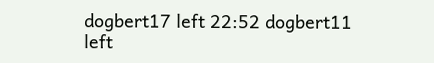dogbert17 left 22:52 dogbert11 left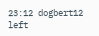23:12 dogbert12 left